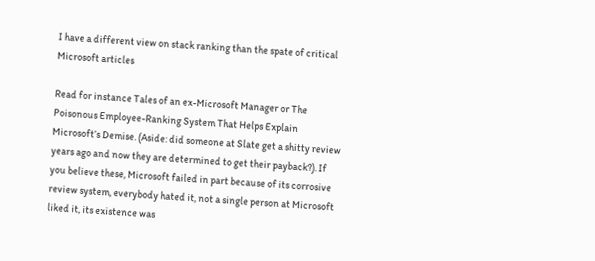I have a different view on stack ranking than the spate of critical Microsoft articles

Read for instance Tales of an ex-Microsoft Manager or The Poisonous Employee-Ranking System That Helps Explain Microsoft’s Demise. (Aside: did someone at Slate get a shitty review years ago and now they are determined to get their payback?). If you believe these, Microsoft failed in part because of its corrosive review system, everybody hated it, not a single person at Microsoft liked it, its existence was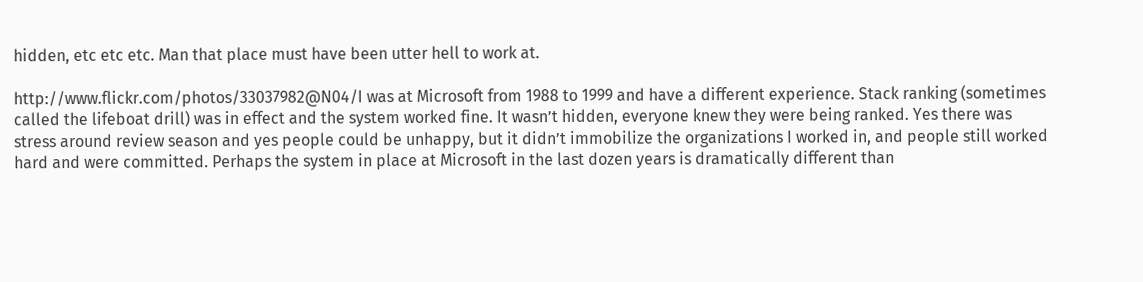hidden, etc etc etc. Man that place must have been utter hell to work at.

http://www.flickr.com/photos/33037982@N04/I was at Microsoft from 1988 to 1999 and have a different experience. Stack ranking (sometimes called the lifeboat drill) was in effect and the system worked fine. It wasn’t hidden, everyone knew they were being ranked. Yes there was stress around review season and yes people could be unhappy, but it didn’t immobilize the organizations I worked in, and people still worked hard and were committed. Perhaps the system in place at Microsoft in the last dozen years is dramatically different than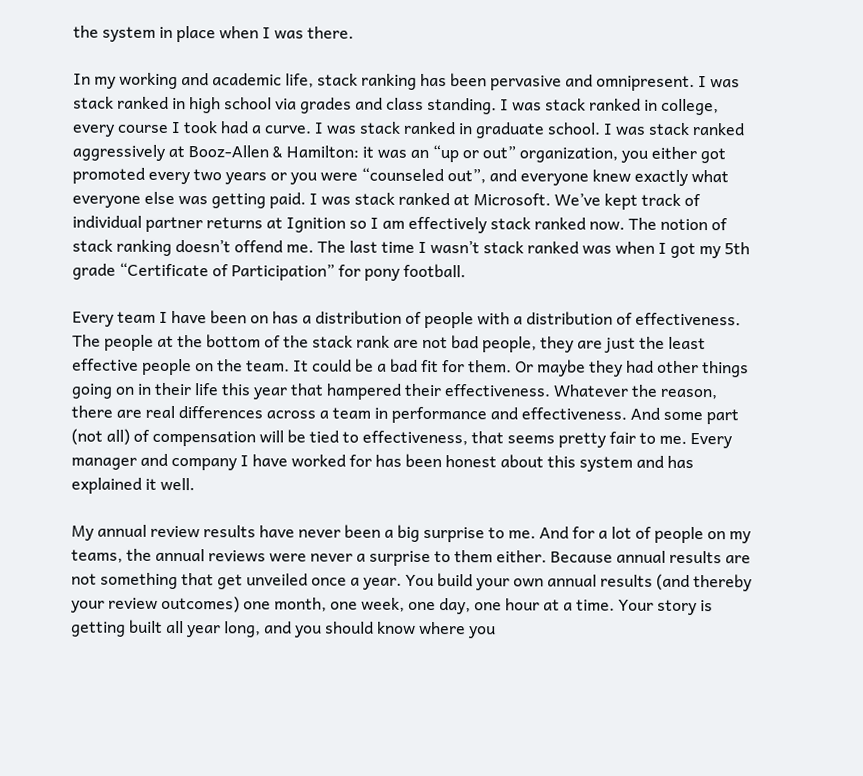the system in place when I was there.

In my working and academic life, stack ranking has been pervasive and omnipresent. I was stack ranked in high school via grades and class standing. I was stack ranked in college, every course I took had a curve. I was stack ranked in graduate school. I was stack ranked aggressively at Booz-Allen & Hamilton: it was an “up or out” organization, you either got promoted every two years or you were “counseled out”, and everyone knew exactly what everyone else was getting paid. I was stack ranked at Microsoft. We’ve kept track of individual partner returns at Ignition so I am effectively stack ranked now. The notion of stack ranking doesn’t offend me. The last time I wasn’t stack ranked was when I got my 5th grade “Certificate of Participation” for pony football.

Every team I have been on has a distribution of people with a distribution of effectiveness. The people at the bottom of the stack rank are not bad people, they are just the least effective people on the team. It could be a bad fit for them. Or maybe they had other things going on in their life this year that hampered their effectiveness. Whatever the reason, there are real differences across a team in performance and effectiveness. And some part (not all) of compensation will be tied to effectiveness, that seems pretty fair to me. Every manager and company I have worked for has been honest about this system and has explained it well.

My annual review results have never been a big surprise to me. And for a lot of people on my teams, the annual reviews were never a surprise to them either. Because annual results are not something that get unveiled once a year. You build your own annual results (and thereby your review outcomes) one month, one week, one day, one hour at a time. Your story is getting built all year long, and you should know where you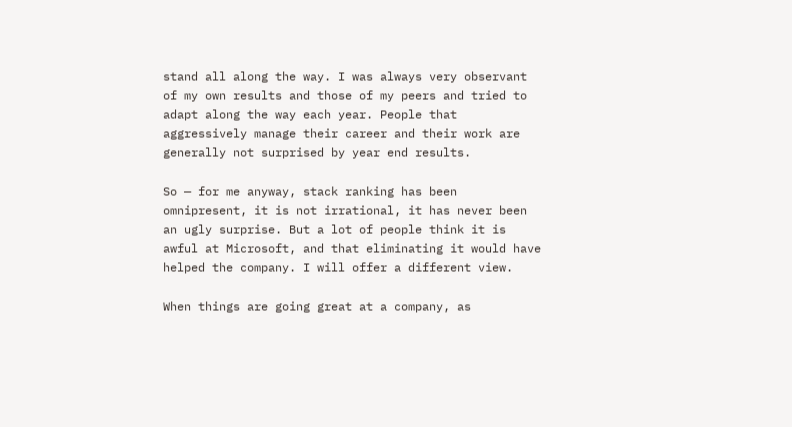stand all along the way. I was always very observant of my own results and those of my peers and tried to adapt along the way each year. People that aggressively manage their career and their work are generally not surprised by year end results.

So — for me anyway, stack ranking has been omnipresent, it is not irrational, it has never been an ugly surprise. But a lot of people think it is awful at Microsoft, and that eliminating it would have helped the company. I will offer a different view.

When things are going great at a company, as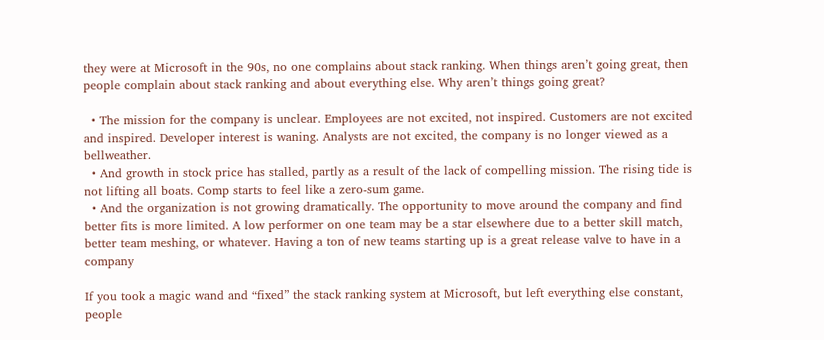they were at Microsoft in the 90s, no one complains about stack ranking. When things aren’t going great, then people complain about stack ranking and about everything else. Why aren’t things going great?

  • The mission for the company is unclear. Employees are not excited, not inspired. Customers are not excited and inspired. Developer interest is waning. Analysts are not excited, the company is no longer viewed as a bellweather.
  • And growth in stock price has stalled, partly as a result of the lack of compelling mission. The rising tide is not lifting all boats. Comp starts to feel like a zero-sum game.
  • And the organization is not growing dramatically. The opportunity to move around the company and find better fits is more limited. A low performer on one team may be a star elsewhere due to a better skill match, better team meshing, or whatever. Having a ton of new teams starting up is a great release valve to have in a company

If you took a magic wand and “fixed” the stack ranking system at Microsoft, but left everything else constant, people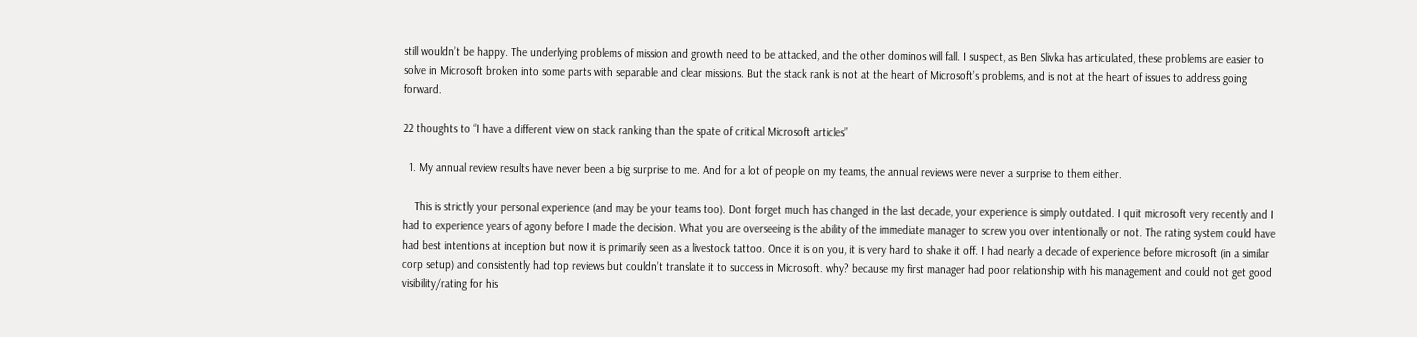still wouldn’t be happy. The underlying problems of mission and growth need to be attacked, and the other dominos will fall. I suspect, as Ben Slivka has articulated, these problems are easier to solve in Microsoft broken into some parts with separable and clear missions. But the stack rank is not at the heart of Microsoft’s problems, and is not at the heart of issues to address going forward.

22 thoughts to “I have a different view on stack ranking than the spate of critical Microsoft articles”

  1. My annual review results have never been a big surprise to me. And for a lot of people on my teams, the annual reviews were never a surprise to them either.

    This is strictly your personal experience (and may be your teams too). Dont forget much has changed in the last decade, your experience is simply outdated. I quit microsoft very recently and I had to experience years of agony before I made the decision. What you are overseeing is the ability of the immediate manager to screw you over intentionally or not. The rating system could have had best intentions at inception but now it is primarily seen as a livestock tattoo. Once it is on you, it is very hard to shake it off. I had nearly a decade of experience before microsoft (in a similar corp setup) and consistently had top reviews but couldn’t translate it to success in Microsoft. why? because my first manager had poor relationship with his management and could not get good visibility/rating for his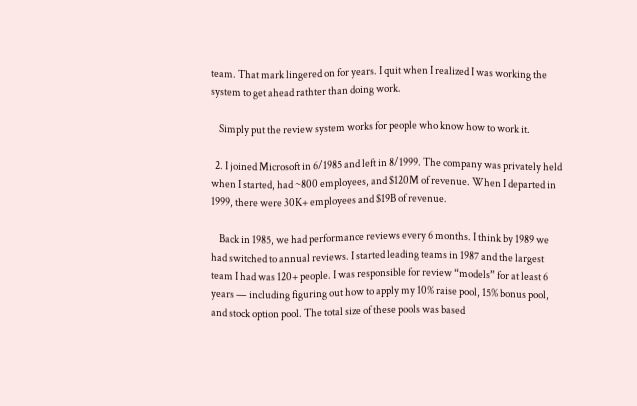team. That mark lingered on for years. I quit when I realized I was working the system to get ahead rathter than doing work.

    Simply put the review system works for people who know how to work it.

  2. I joined Microsoft in 6/1985 and left in 8/1999. The company was privately held when I started, had ~800 employees, and $120M of revenue. When I departed in 1999, there were 30K+ employees and $19B of revenue.

    Back in 1985, we had performance reviews every 6 months. I think by 1989 we had switched to annual reviews. I started leading teams in 1987 and the largest team I had was 120+ people. I was responsible for review “models” for at least 6 years — including figuring out how to apply my 10% raise pool, 15% bonus pool, and stock option pool. The total size of these pools was based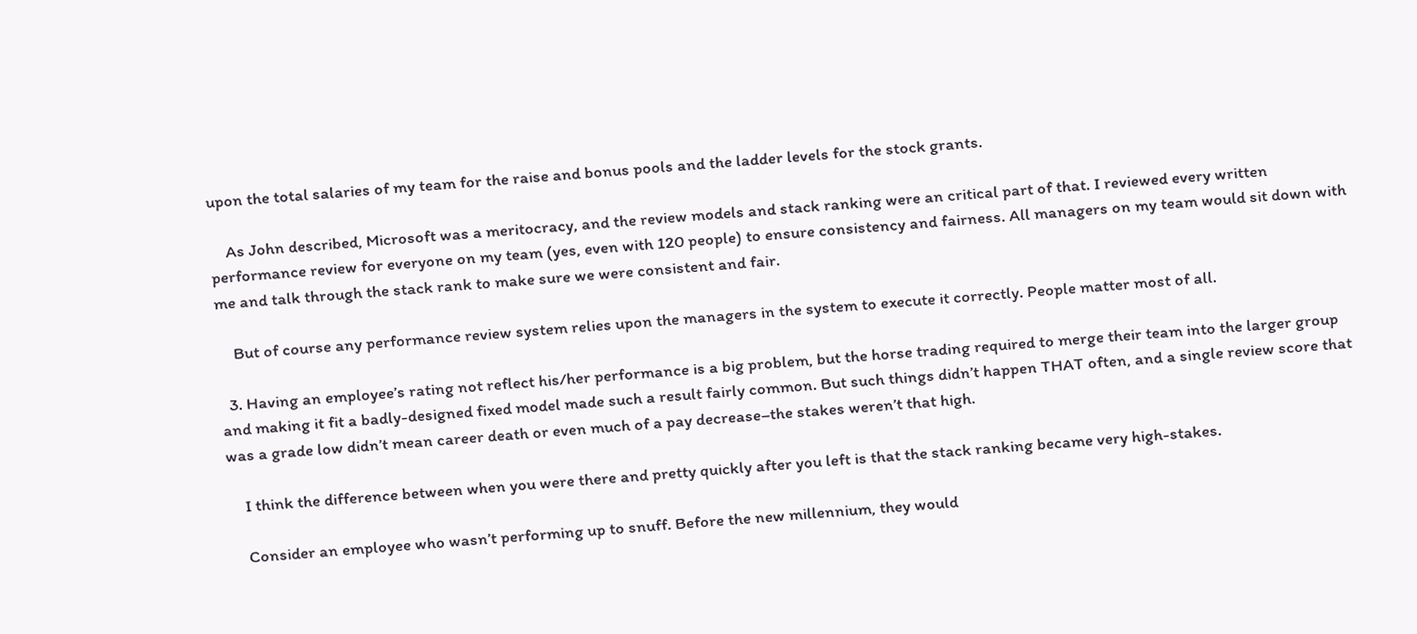upon the total salaries of my team for the raise and bonus pools and the ladder levels for the stock grants.

    As John described, Microsoft was a meritocracy, and the review models and stack ranking were an critical part of that. I reviewed every written performance review for everyone on my team (yes, even with 120 people) to ensure consistency and fairness. All managers on my team would sit down with me and talk through the stack rank to make sure we were consistent and fair.

    But of course any performance review system relies upon the managers in the system to execute it correctly. People matter most of all.

  3. Having an employee’s rating not reflect his/her performance is a big problem, but the horse trading required to merge their team into the larger group and making it fit a badly-designed fixed model made such a result fairly common. But such things didn’t happen THAT often, and a single review score that was a grade low didn’t mean career death or even much of a pay decrease–the stakes weren’t that high.

    I think the difference between when you were there and pretty quickly after you left is that the stack ranking became very high-stakes.

    Consider an employee who wasn’t performing up to snuff. Before the new millennium, they would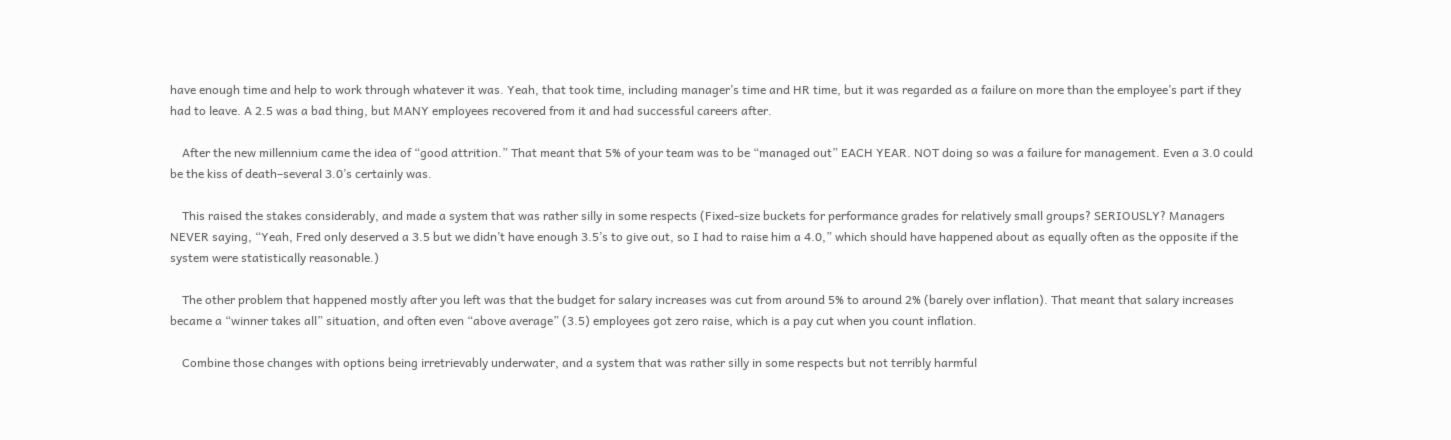have enough time and help to work through whatever it was. Yeah, that took time, including manager’s time and HR time, but it was regarded as a failure on more than the employee’s part if they had to leave. A 2.5 was a bad thing, but MANY employees recovered from it and had successful careers after.

    After the new millennium came the idea of “good attrition.” That meant that 5% of your team was to be “managed out” EACH YEAR. NOT doing so was a failure for management. Even a 3.0 could be the kiss of death–several 3.0’s certainly was.

    This raised the stakes considerably, and made a system that was rather silly in some respects (Fixed-size buckets for performance grades for relatively small groups? SERIOUSLY? Managers NEVER saying, “Yeah, Fred only deserved a 3.5 but we didn’t have enough 3.5’s to give out, so I had to raise him a 4.0,” which should have happened about as equally often as the opposite if the system were statistically reasonable.)

    The other problem that happened mostly after you left was that the budget for salary increases was cut from around 5% to around 2% (barely over inflation). That meant that salary increases became a “winner takes all” situation, and often even “above average” (3.5) employees got zero raise, which is a pay cut when you count inflation.

    Combine those changes with options being irretrievably underwater, and a system that was rather silly in some respects but not terribly harmful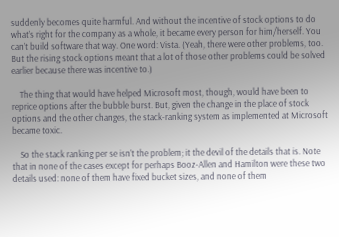suddenly becomes quite harmful. And without the incentive of stock options to do what’s right for the company as a whole, it became every person for him/herself. You can’t build software that way. One word: Vista. (Yeah, there were other problems, too. But the rising stock options meant that a lot of those other problems could be solved earlier because there was incentive to.)

    The thing that would have helped Microsoft most, though, would have been to reprice options after the bubble burst. But, given the change in the place of stock options and the other changes, the stack-ranking system as implemented at Microsoft became toxic.

    So the stack ranking per se isn’t the problem; it the devil of the details that is. Note that in none of the cases except for perhaps Booz-Allen and Hamilton were these two details used: none of them have fixed bucket sizes, and none of them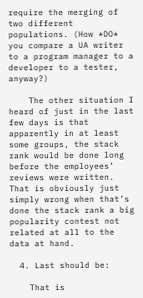require the merging of two different populations. (How *DO* you compare a UA writer to a program manager to a developer to a tester, anyway?)

    The other situation I heard of just in the last few days is that apparently in at least some groups, the stack rank would be done long before the employees’ reviews were written. That is obviously just simply wrong when that’s done the stack rank a big popularity contest not related at all to the data at hand.

  4. Last should be:

    That is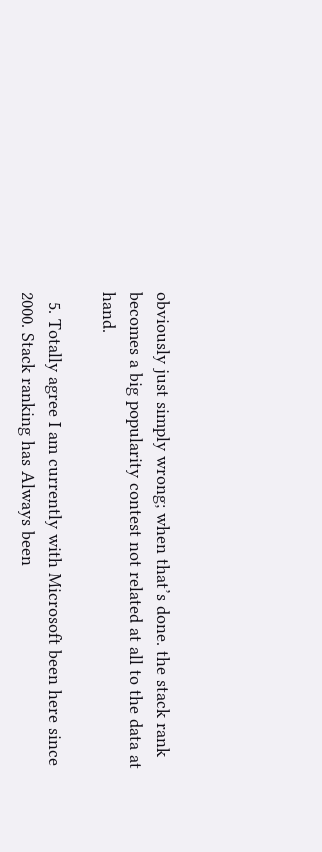obviously just simply wrong; when that’s done. the stack rank becomes a big popularity contest not related at all to the data at hand.

  5. Totally agree I am currently with Microsoft been here since 2000. Stack ranking has Always been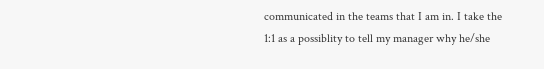communicated in the teams that I am in. I take the 1:1 as a possiblity to tell my manager why he/she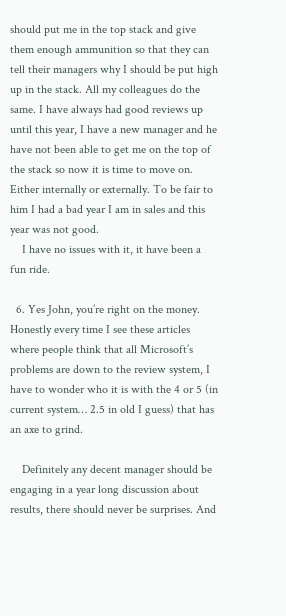should put me in the top stack and give them enough ammunition so that they can tell their managers why I should be put high up in the stack. All my colleagues do the same. I have always had good reviews up until this year, I have a new manager and he have not been able to get me on the top of the stack so now it is time to move on. Either internally or externally. To be fair to him I had a bad year I am in sales and this year was not good.
    I have no issues with it, it have been a fun ride.

  6. Yes John, you’re right on the money. Honestly every time I see these articles where people think that all Microsoft’s problems are down to the review system, I have to wonder who it is with the 4 or 5 (in current system… 2.5 in old I guess) that has an axe to grind.

    Definitely any decent manager should be engaging in a year long discussion about results, there should never be surprises. And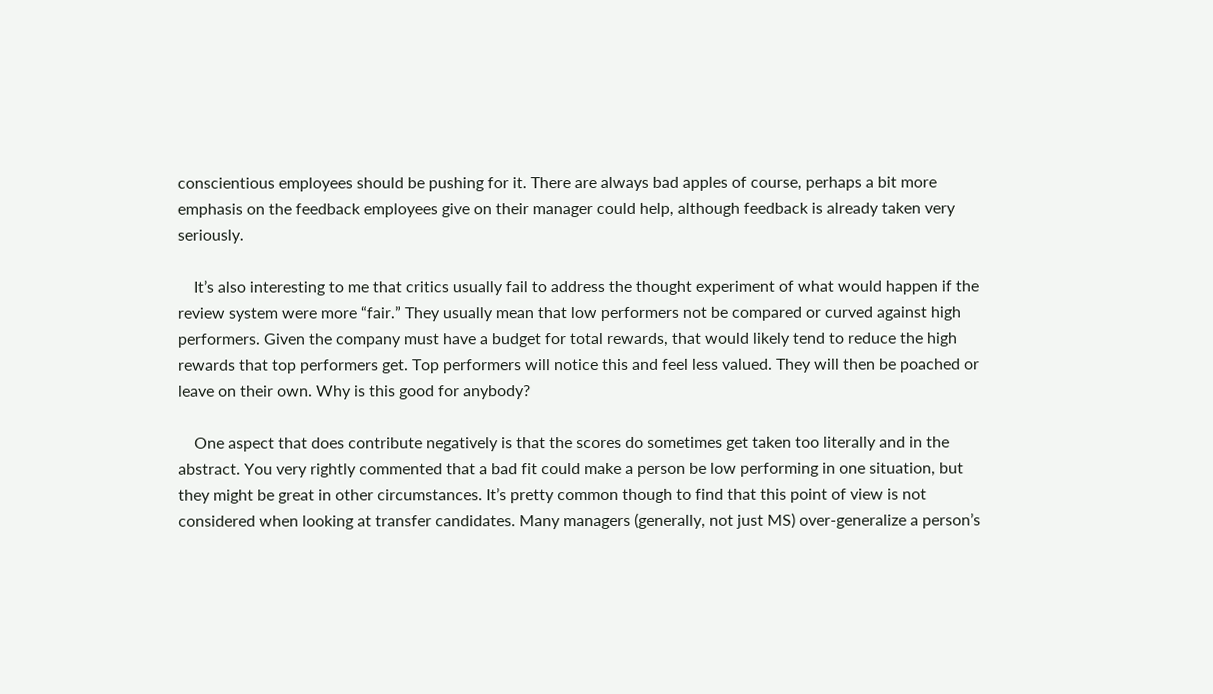conscientious employees should be pushing for it. There are always bad apples of course, perhaps a bit more emphasis on the feedback employees give on their manager could help, although feedback is already taken very seriously.

    It’s also interesting to me that critics usually fail to address the thought experiment of what would happen if the review system were more “fair.” They usually mean that low performers not be compared or curved against high performers. Given the company must have a budget for total rewards, that would likely tend to reduce the high rewards that top performers get. Top performers will notice this and feel less valued. They will then be poached or leave on their own. Why is this good for anybody?

    One aspect that does contribute negatively is that the scores do sometimes get taken too literally and in the abstract. You very rightly commented that a bad fit could make a person be low performing in one situation, but they might be great in other circumstances. It’s pretty common though to find that this point of view is not considered when looking at transfer candidates. Many managers (generally, not just MS) over-generalize a person’s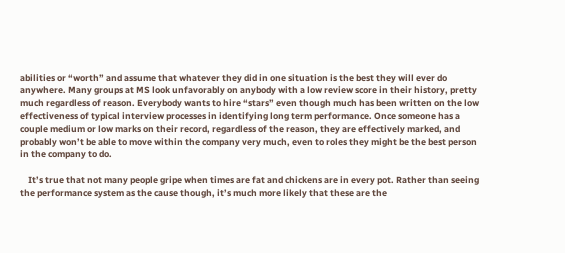abilities or “worth” and assume that whatever they did in one situation is the best they will ever do anywhere. Many groups at MS look unfavorably on anybody with a low review score in their history, pretty much regardless of reason. Everybody wants to hire “stars” even though much has been written on the low effectiveness of typical interview processes in identifying long term performance. Once someone has a couple medium or low marks on their record, regardless of the reason, they are effectively marked, and probably won’t be able to move within the company very much, even to roles they might be the best person in the company to do.

    It’s true that not many people gripe when times are fat and chickens are in every pot. Rather than seeing the performance system as the cause though, it’s much more likely that these are the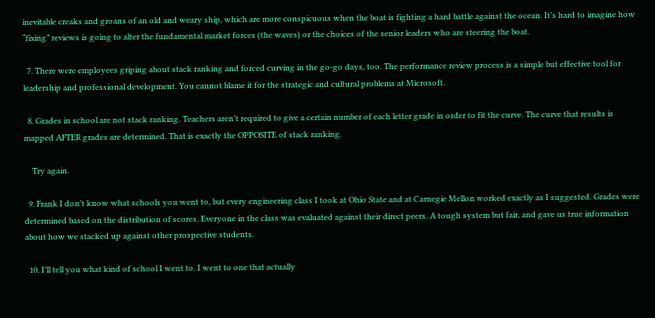inevitable creaks and groans of an old and weary ship, which are more conspicuous when the boat is fighting a hard battle against the ocean. It’s hard to imagine how “fixing” reviews is going to alter the fundamental market forces (the waves) or the choices of the senior leaders who are steering the boat.

  7. There were employees griping about stack ranking and forced curving in the go-go days, too. The performance review process is a simple but effective tool for leadership and professional development. You cannot blame it for the strategic and cultural problems at Microsoft.

  8. Grades in school are not stack ranking. Teachers aren’t required to give a certain number of each letter grade in order to fit the curve. The curve that results is mapped AFTER grades are determined. That is exactly the OPPOSITE of stack ranking.

    Try again.

  9. Frank I don’t know what schools you went to, but every engineering class I took at Ohio State and at Carnegie Mellon worked exactly as I suggested. Grades were determined based on the distribution of scores. Everyone in the class was evaluated against their direct peers. A tough system but fair, and gave us true information about how we stacked up against other prospective students.

  10. I’ll tell you what kind of school I went to. I went to one that actually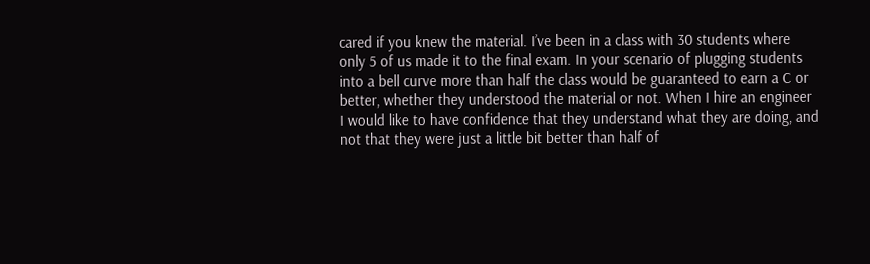cared if you knew the material. I’ve been in a class with 30 students where only 5 of us made it to the final exam. In your scenario of plugging students into a bell curve more than half the class would be guaranteed to earn a C or better, whether they understood the material or not. When I hire an engineer I would like to have confidence that they understand what they are doing, and not that they were just a little bit better than half of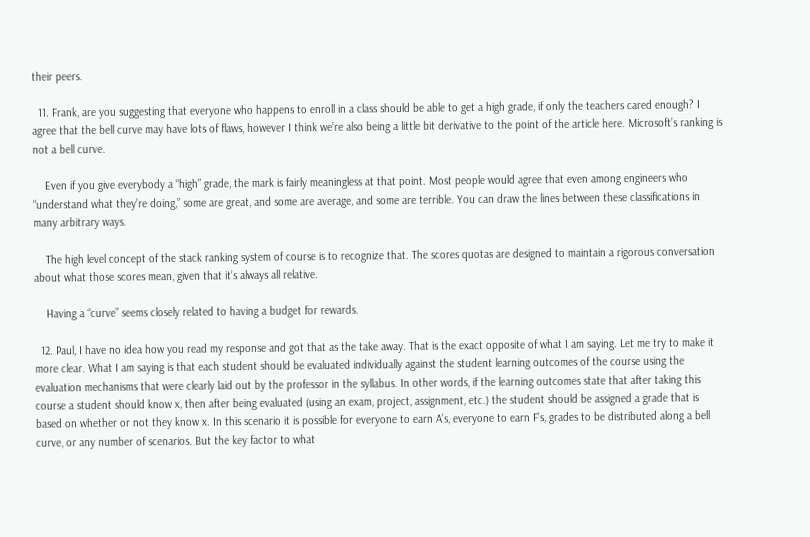their peers.

  11. Frank, are you suggesting that everyone who happens to enroll in a class should be able to get a high grade, if only the teachers cared enough? I agree that the bell curve may have lots of flaws, however I think we’re also being a little bit derivative to the point of the article here. Microsoft’s ranking is not a bell curve.

    Even if you give everybody a “high” grade, the mark is fairly meaningless at that point. Most people would agree that even among engineers who “understand what they’re doing,” some are great, and some are average, and some are terrible. You can draw the lines between these classifications in many arbitrary ways.

    The high level concept of the stack ranking system of course is to recognize that. The scores quotas are designed to maintain a rigorous conversation about what those scores mean, given that it’s always all relative.

    Having a “curve” seems closely related to having a budget for rewards.

  12. Paul, I have no idea how you read my response and got that as the take away. That is the exact opposite of what I am saying. Let me try to make it more clear. What I am saying is that each student should be evaluated individually against the student learning outcomes of the course using the evaluation mechanisms that were clearly laid out by the professor in the syllabus. In other words, if the learning outcomes state that after taking this course a student should know x, then after being evaluated (using an exam, project, assignment, etc.) the student should be assigned a grade that is based on whether or not they know x. In this scenario it is possible for everyone to earn A’s, everyone to earn F’s, grades to be distributed along a bell curve, or any number of scenarios. But the key factor to what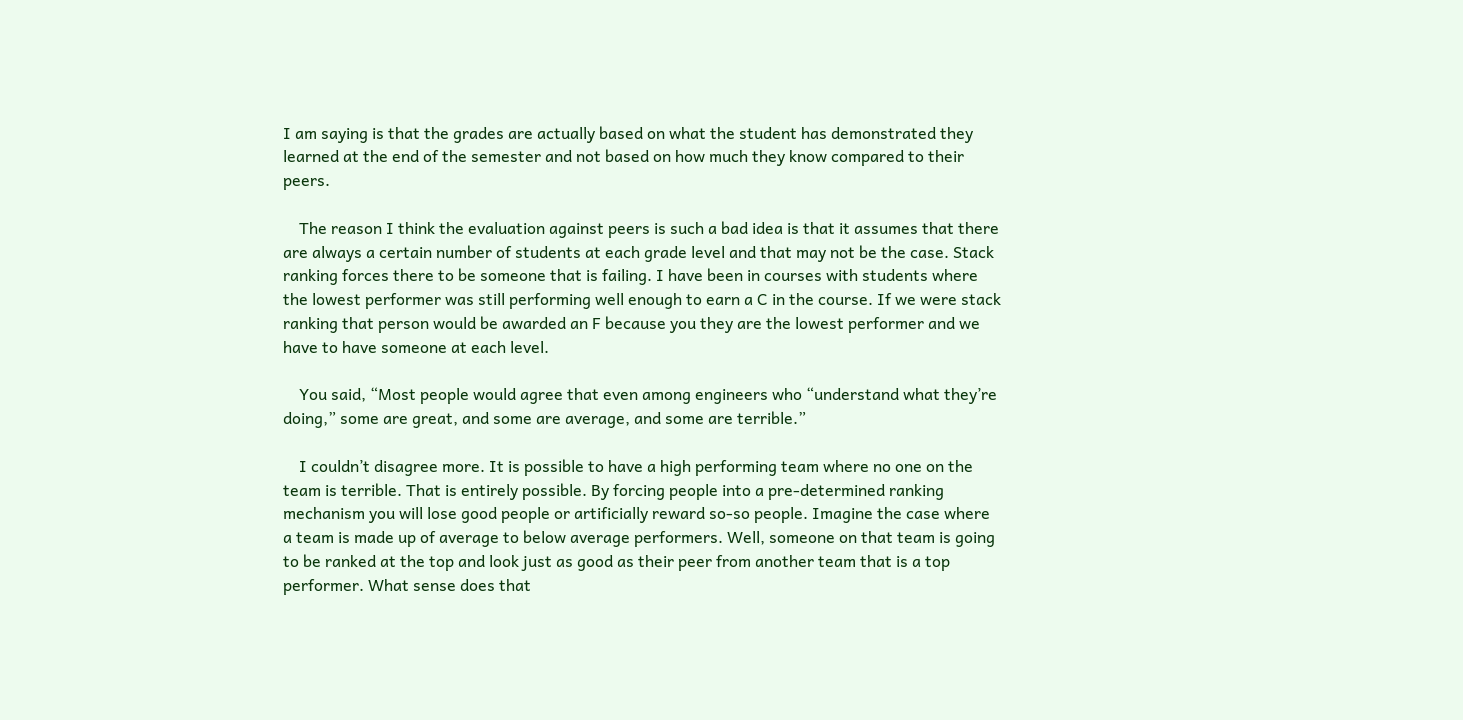I am saying is that the grades are actually based on what the student has demonstrated they learned at the end of the semester and not based on how much they know compared to their peers.

    The reason I think the evaluation against peers is such a bad idea is that it assumes that there are always a certain number of students at each grade level and that may not be the case. Stack ranking forces there to be someone that is failing. I have been in courses with students where the lowest performer was still performing well enough to earn a C in the course. If we were stack ranking that person would be awarded an F because you they are the lowest performer and we have to have someone at each level.

    You said, “Most people would agree that even among engineers who “understand what they’re doing,” some are great, and some are average, and some are terrible.”

    I couldn’t disagree more. It is possible to have a high performing team where no one on the team is terrible. That is entirely possible. By forcing people into a pre-determined ranking mechanism you will lose good people or artificially reward so-so people. Imagine the case where a team is made up of average to below average performers. Well, someone on that team is going to be ranked at the top and look just as good as their peer from another team that is a top performer. What sense does that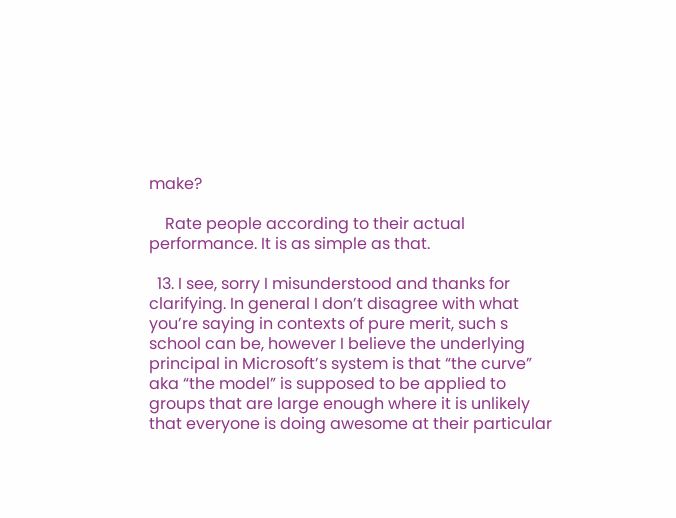make?

    Rate people according to their actual performance. It is as simple as that.

  13. I see, sorry I misunderstood and thanks for clarifying. In general I don’t disagree with what you’re saying in contexts of pure merit, such s school can be, however I believe the underlying principal in Microsoft’s system is that “the curve” aka “the model” is supposed to be applied to groups that are large enough where it is unlikely that everyone is doing awesome at their particular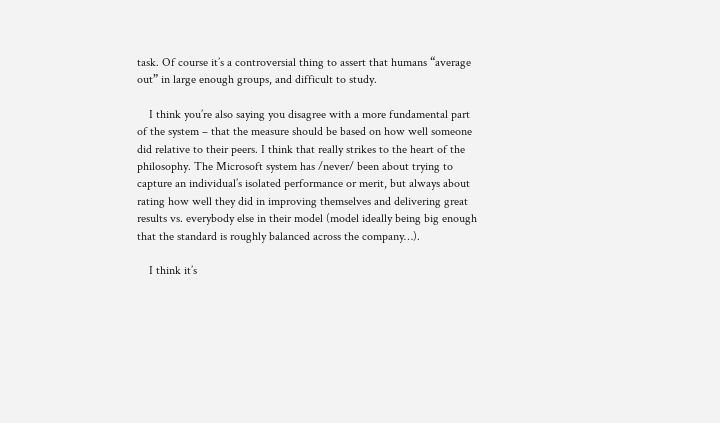task. Of course it’s a controversial thing to assert that humans “average out” in large enough groups, and difficult to study.

    I think you’re also saying you disagree with a more fundamental part of the system – that the measure should be based on how well someone did relative to their peers. I think that really strikes to the heart of the philosophy. The Microsoft system has /never/ been about trying to capture an individual’s isolated performance or merit, but always about rating how well they did in improving themselves and delivering great results vs. everybody else in their model (model ideally being big enough that the standard is roughly balanced across the company…).

    I think it’s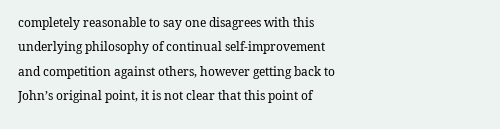completely reasonable to say one disagrees with this underlying philosophy of continual self-improvement and competition against others, however getting back to John’s original point, it is not clear that this point of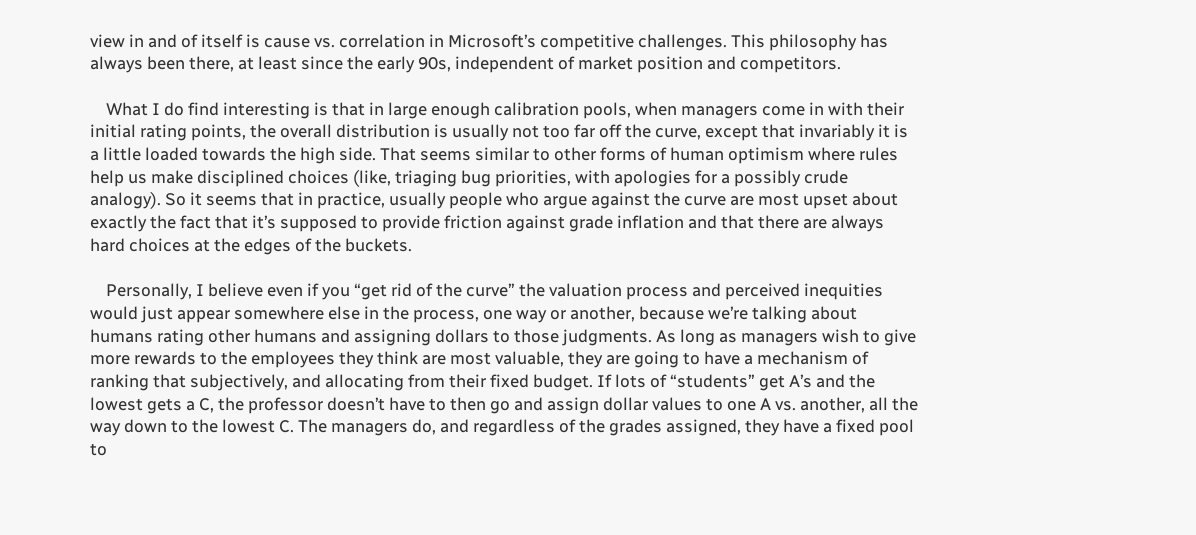view in and of itself is cause vs. correlation in Microsoft’s competitive challenges. This philosophy has always been there, at least since the early 90s, independent of market position and competitors.

    What I do find interesting is that in large enough calibration pools, when managers come in with their initial rating points, the overall distribution is usually not too far off the curve, except that invariably it is a little loaded towards the high side. That seems similar to other forms of human optimism where rules help us make disciplined choices (like, triaging bug priorities, with apologies for a possibly crude analogy). So it seems that in practice, usually people who argue against the curve are most upset about exactly the fact that it’s supposed to provide friction against grade inflation and that there are always hard choices at the edges of the buckets.

    Personally, I believe even if you “get rid of the curve” the valuation process and perceived inequities would just appear somewhere else in the process, one way or another, because we’re talking about humans rating other humans and assigning dollars to those judgments. As long as managers wish to give more rewards to the employees they think are most valuable, they are going to have a mechanism of ranking that subjectively, and allocating from their fixed budget. If lots of “students” get A’s and the lowest gets a C, the professor doesn’t have to then go and assign dollar values to one A vs. another, all the way down to the lowest C. The managers do, and regardless of the grades assigned, they have a fixed pool to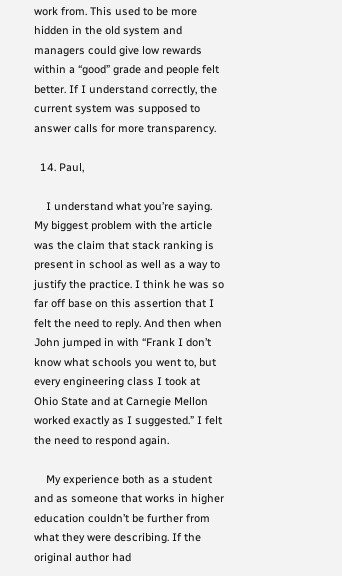work from. This used to be more hidden in the old system and managers could give low rewards within a “good” grade and people felt better. If I understand correctly, the current system was supposed to answer calls for more transparency.

  14. Paul,

    I understand what you’re saying. My biggest problem with the article was the claim that stack ranking is present in school as well as a way to justify the practice. I think he was so far off base on this assertion that I felt the need to reply. And then when John jumped in with “Frank I don’t know what schools you went to, but every engineering class I took at Ohio State and at Carnegie Mellon worked exactly as I suggested.” I felt the need to respond again.

    My experience both as a student and as someone that works in higher education couldn’t be further from what they were describing. If the original author had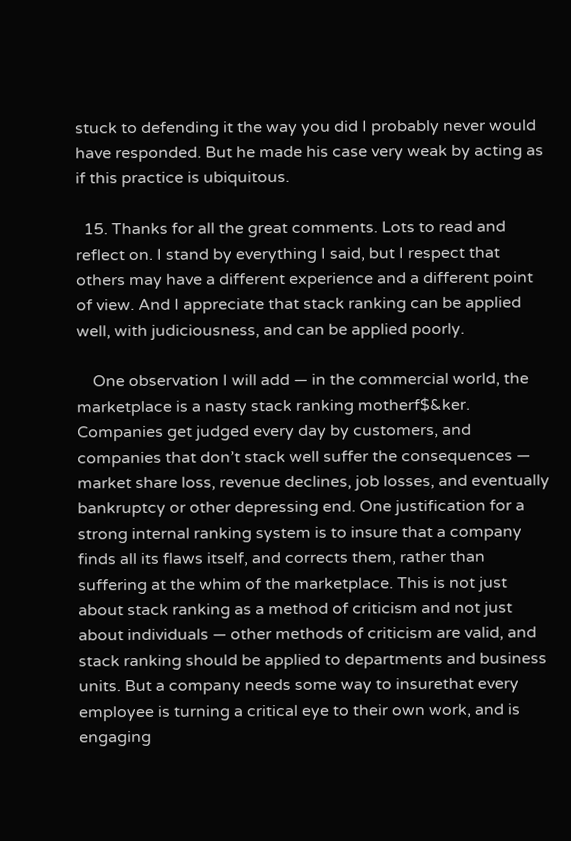stuck to defending it the way you did I probably never would have responded. But he made his case very weak by acting as if this practice is ubiquitous.

  15. Thanks for all the great comments. Lots to read and reflect on. I stand by everything I said, but I respect that others may have a different experience and a different point of view. And I appreciate that stack ranking can be applied well, with judiciousness, and can be applied poorly.

    One observation I will add — in the commercial world, the marketplace is a nasty stack ranking motherf$&ker. Companies get judged every day by customers, and companies that don’t stack well suffer the consequences — market share loss, revenue declines, job losses, and eventually bankruptcy or other depressing end. One justification for a strong internal ranking system is to insure that a company finds all its flaws itself, and corrects them, rather than suffering at the whim of the marketplace. This is not just about stack ranking as a method of criticism and not just about individuals — other methods of criticism are valid, and stack ranking should be applied to departments and business units. But a company needs some way to insurethat every employee is turning a critical eye to their own work, and is engaging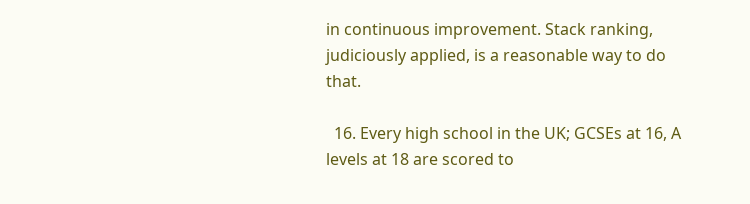in continuous improvement. Stack ranking, judiciously applied, is a reasonable way to do that.

  16. Every high school in the UK; GCSEs at 16, A levels at 18 are scored to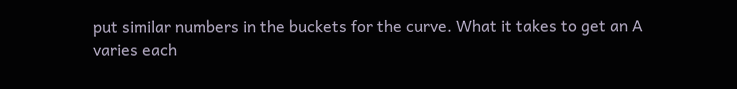put similar numbers in the buckets for the curve. What it takes to get an A varies each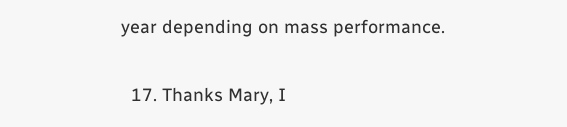year depending on mass performance.

  17. Thanks Mary, I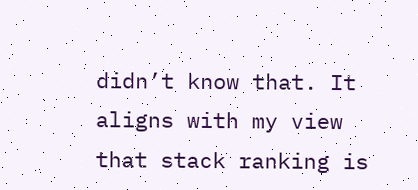didn’t know that. It aligns with my view that stack ranking is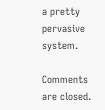a pretty pervasive system.

Comments are closed.